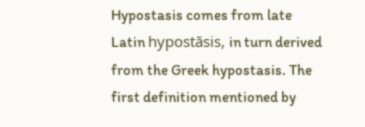Hypostasis comes from late Latin hypostăsis, in turn derived from the Greek hypostasis. The first definition mentioned by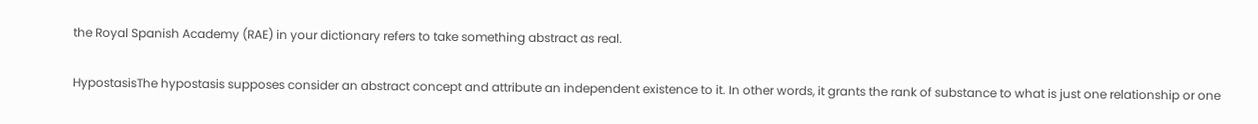the Royal Spanish Academy (RAE) in your dictionary refers to take something abstract as real.

HypostasisThe hypostasis supposes consider an abstract concept and attribute an independent existence to it. In other words, it grants the rank of substance to what is just one relationship or one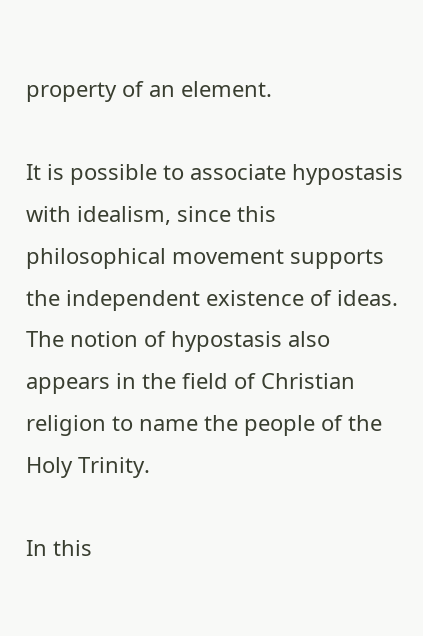property of an element.

It is possible to associate hypostasis with idealism, since this philosophical movement supports the independent existence of ideas. The notion of hypostasis also appears in the field of Christian religion to name the people of the Holy Trinity.

In this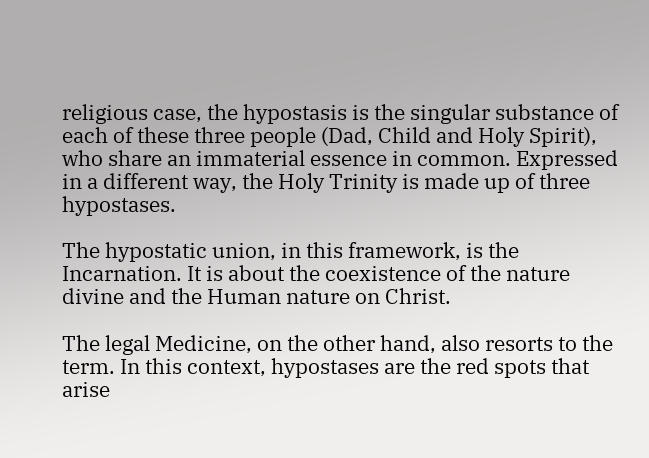religious case, the hypostasis is the singular substance of each of these three people (Dad, Child and Holy Spirit), who share an immaterial essence in common. Expressed in a different way, the Holy Trinity is made up of three hypostases.

The hypostatic union, in this framework, is the Incarnation. It is about the coexistence of the nature divine and the Human nature on Christ.

The legal Medicine, on the other hand, also resorts to the term. In this context, hypostases are the red spots that arise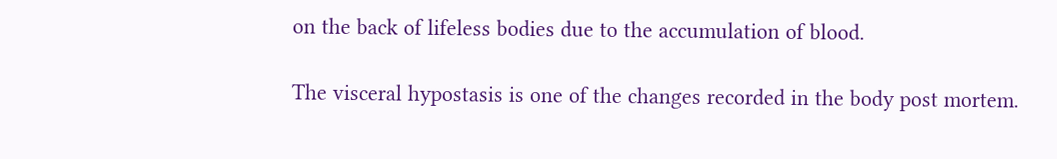on the back of lifeless bodies due to the accumulation of blood.

The visceral hypostasis is one of the changes recorded in the body post mortem.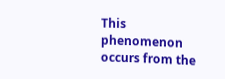This phenomenon occurs from the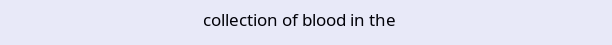collection of blood in the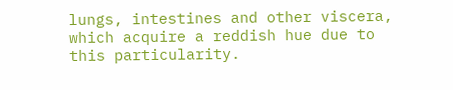lungs, intestines and other viscera, which acquire a reddish hue due to this particularity.